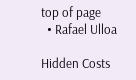top of page
  • Rafael Ulloa

Hidden Costs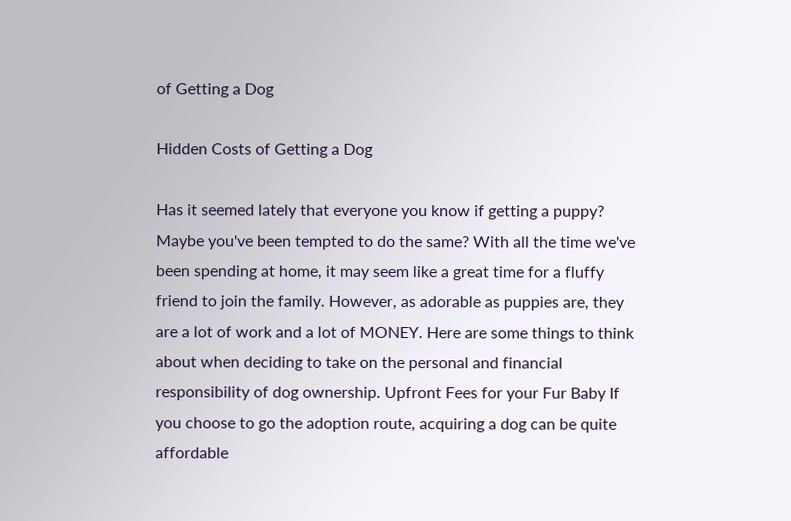of Getting a Dog

Hidden Costs of Getting a Dog

Has it seemed lately that everyone you know if getting a puppy? Maybe you've been tempted to do the same? With all the time we've been spending at home, it may seem like a great time for a fluffy friend to join the family. However, as adorable as puppies are, they are a lot of work and a lot of MONEY. Here are some things to think about when deciding to take on the personal and financial responsibility of dog ownership. Upfront Fees for your Fur Baby If you choose to go the adoption route, acquiring a dog can be quite affordable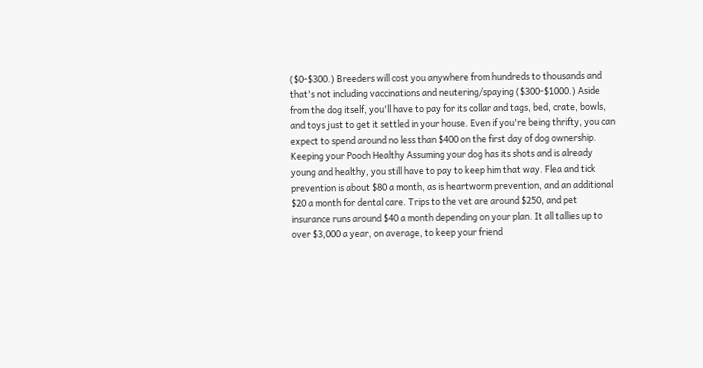($0‐$300.) Breeders will cost you anywhere from hundreds to thousands and that's not including vaccinations and neutering/spaying ($300‐$1000.) Aside from the dog itself, you'll have to pay for its collar and tags, bed, crate, bowls, and toys just to get it settled in your house. Even if you're being thrifty, you can expect to spend around no less than $400 on the first day of dog ownership. Keeping your Pooch Healthy Assuming your dog has its shots and is already young and healthy, you still have to pay to keep him that way. Flea and tick prevention is about $80 a month, as is heartworm prevention, and an additional $20 a month for dental care. Trips to the vet are around $250, and pet insurance runs around $40 a month depending on your plan. It all tallies up to over $3,000 a year, on average, to keep your friend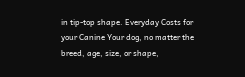in tip‐top shape. Everyday Costs for your Canine Your dog, no matter the breed, age, size, or shape,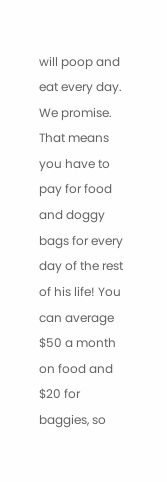will poop and eat every day. We promise. That means you have to pay for food and doggy bags for every day of the rest of his life! You can average $50 a month on food and $20 for baggies, so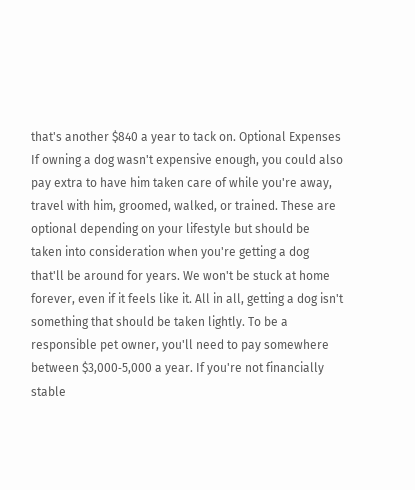that's another $840 a year to tack on. Optional Expenses If owning a dog wasn't expensive enough, you could also pay extra to have him taken care of while you're away, travel with him, groomed, walked, or trained. These are optional depending on your lifestyle but should be taken into consideration when you're getting a dog that'll be around for years. We won't be stuck at home forever, even if it feels like it. All in all, getting a dog isn't something that should be taken lightly. To be a responsible pet owner, you'll need to pay somewhere between $3,000‐5,000 a year. If you're not financially stable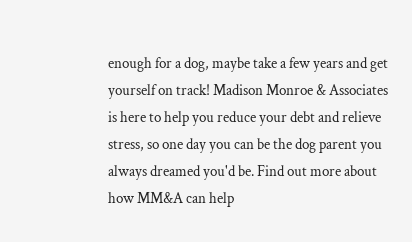enough for a dog, maybe take a few years and get yourself on track! Madison Monroe & Associates is here to help you reduce your debt and relieve stress, so one day you can be the dog parent you always dreamed you'd be. Find out more about how MM&A can help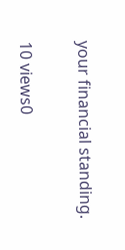your financial standing.

10 views0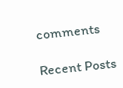comments

Recent Posts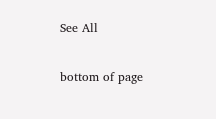See All


bottom of page